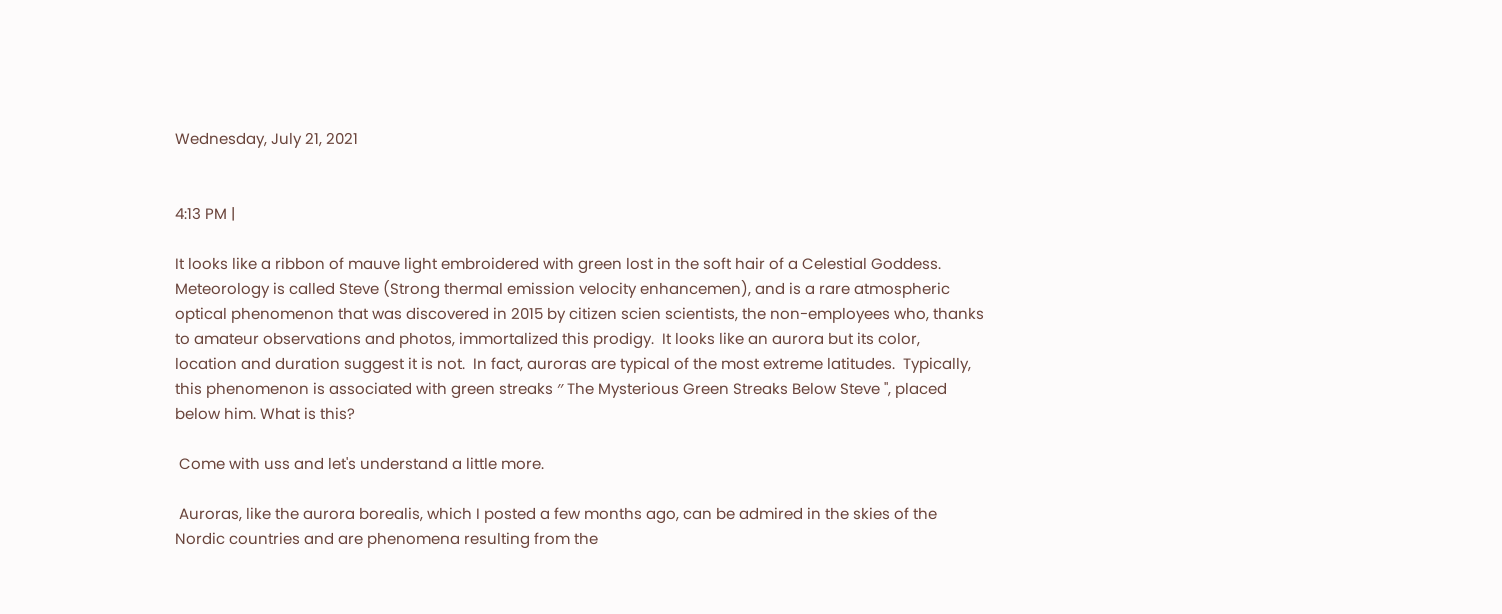Wednesday, July 21, 2021


4:13 PM |

It looks like a ribbon of mauve light embroidered with green lost in the soft hair of a Celestial Goddess.  Meteorology is called Steve (Strong thermal emission velocity enhancemen), and is a rare atmospheric optical phenomenon that was discovered in 2015 by citizen scien scientists, the non-employees who, thanks to amateur observations and photos, immortalized this prodigy.  It looks like an aurora but its color, location and duration suggest it is not.  In fact, auroras are typical of the most extreme latitudes.  Typically, this phenomenon is associated with green streaks ′′ The Mysterious Green Streaks Below Steve ", placed below him. What is this?

 Come with uss and let's understand a little more.

 Auroras, like the aurora borealis, which I posted a few months ago, can be admired in the skies of the Nordic countries and are phenomena resulting from the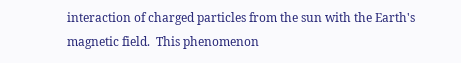interaction of charged particles from the sun with the Earth's magnetic field.  This phenomenon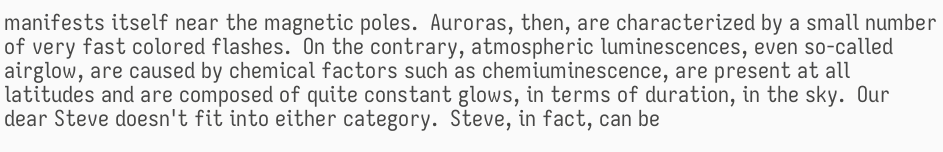manifests itself near the magnetic poles.  Auroras, then, are characterized by a small number of very fast colored flashes.  On the contrary, atmospheric luminescences, even so-called airglow, are caused by chemical factors such as chemiuminescence, are present at all latitudes and are composed of quite constant glows, in terms of duration, in the sky.  Our dear Steve doesn't fit into either category.  Steve, in fact, can be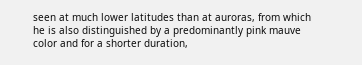seen at much lower latitudes than at auroras, from which he is also distinguished by a predominantly pink mauve color and for a shorter duration,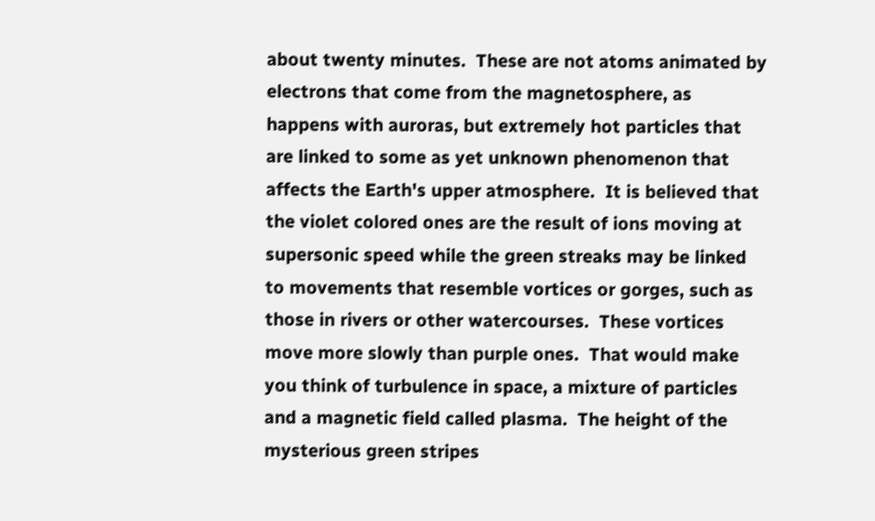about twenty minutes.  These are not atoms animated by electrons that come from the magnetosphere, as happens with auroras, but extremely hot particles that are linked to some as yet unknown phenomenon that affects the Earth's upper atmosphere.  It is believed that the violet colored ones are the result of ions moving at supersonic speed while the green streaks may be linked to movements that resemble vortices or gorges, such as those in rivers or other watercourses.  These vortices move more slowly than purple ones.  That would make you think of turbulence in space, a mixture of particles and a magnetic field called plasma.  The height of the mysterious green stripes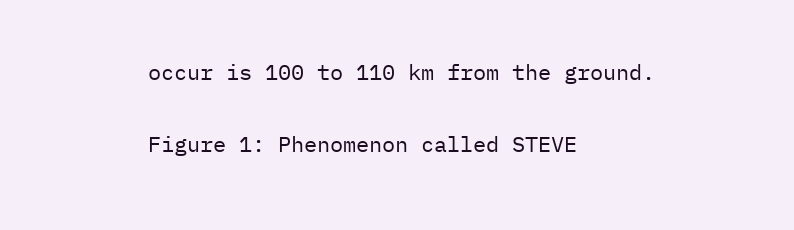occur is 100 to 110 km from the ground.


Figure 1: Phenomenon called STEVE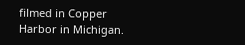filmed in Copper Harbor in Michigan.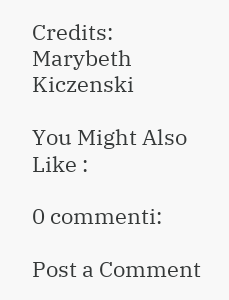Credits: Marybeth Kiczenski

You Might Also Like :

0 commenti:

Post a Comment